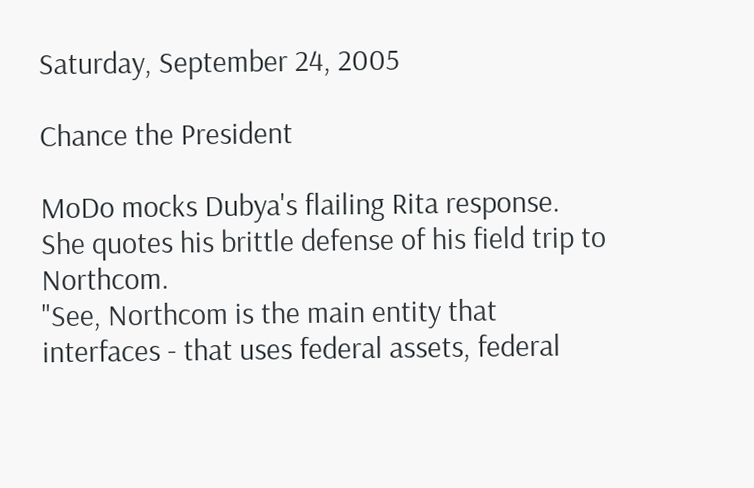Saturday, September 24, 2005

Chance the President

MoDo mocks Dubya's flailing Rita response. She quotes his brittle defense of his field trip to Northcom.
"See, Northcom is the main entity that interfaces - that uses federal assets, federal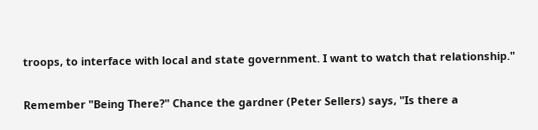troops, to interface with local and state government. I want to watch that relationship."

Remember "Being There?" Chance the gardner (Peter Sellers) says, "Is there a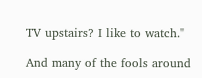TV upstairs? I like to watch."

And many of the fools around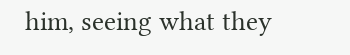him, seeing what they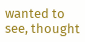wanted to see, thought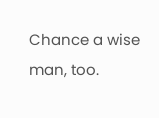Chance a wise man, too.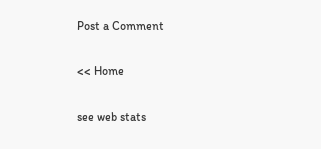Post a Comment

<< Home

see web stats